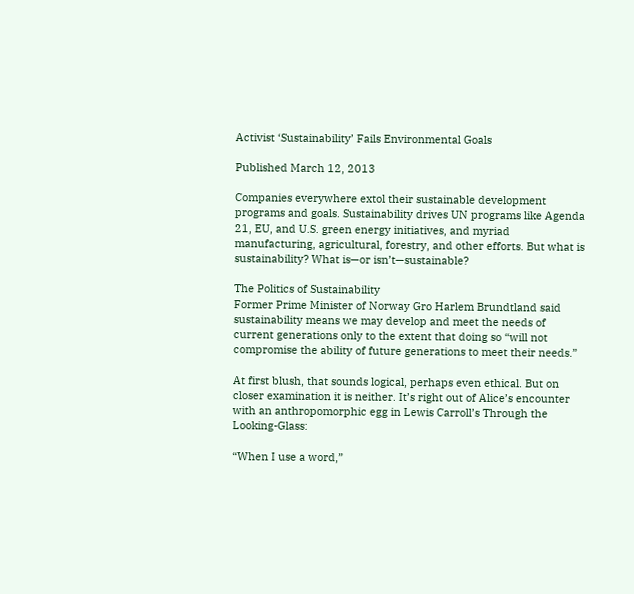Activist ‘Sustainability’ Fails Environmental Goals

Published March 12, 2013

Companies everywhere extol their sustainable development programs and goals. Sustainability drives UN programs like Agenda 21, EU, and U.S. green energy initiatives, and myriad manufacturing, agricultural, forestry, and other efforts. But what is sustainability? What is—or isn’t—sustainable?

The Politics of Sustainability
Former Prime Minister of Norway Gro Harlem Brundtland said sustainability means we may develop and meet the needs of current generations only to the extent that doing so “will not compromise the ability of future generations to meet their needs.”

At first blush, that sounds logical, perhaps even ethical. But on closer examination it is neither. It’s right out of Alice’s encounter with an anthropomorphic egg in Lewis Carroll’s Through the Looking-Glass:

“When I use a word,”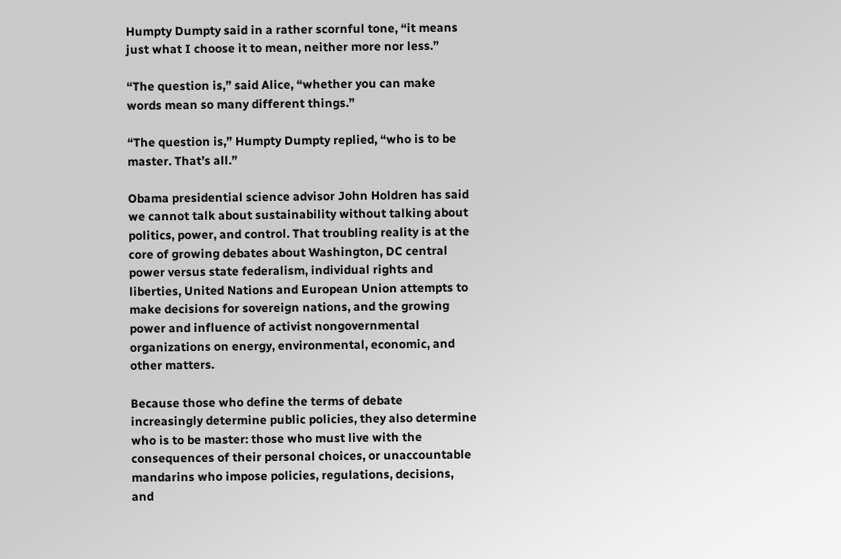Humpty Dumpty said in a rather scornful tone, “it means just what I choose it to mean, neither more nor less.”

“The question is,” said Alice, “whether you can make words mean so many different things.”

“The question is,” Humpty Dumpty replied, “who is to be master. That’s all.”

Obama presidential science advisor John Holdren has said we cannot talk about sustainability without talking about politics, power, and control. That troubling reality is at the core of growing debates about Washington, DC central power versus state federalism, individual rights and liberties, United Nations and European Union attempts to make decisions for sovereign nations, and the growing power and influence of activist nongovernmental organizations on energy, environmental, economic, and other matters.

Because those who define the terms of debate increasingly determine public policies, they also determine who is to be master: those who must live with the consequences of their personal choices, or unaccountable mandarins who impose policies, regulations, decisions, and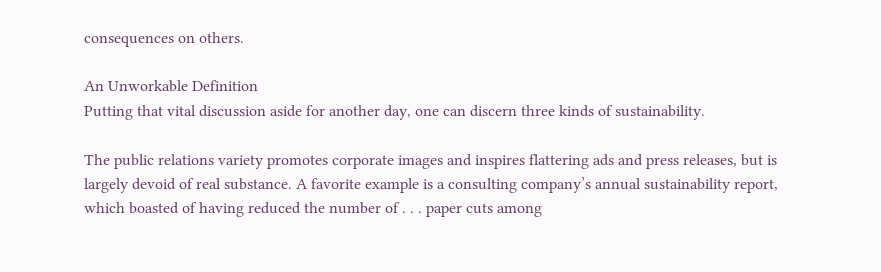consequences on others.

An Unworkable Definition
Putting that vital discussion aside for another day, one can discern three kinds of sustainability.

The public relations variety promotes corporate images and inspires flattering ads and press releases, but is largely devoid of real substance. A favorite example is a consulting company’s annual sustainability report, which boasted of having reduced the number of . . . paper cuts among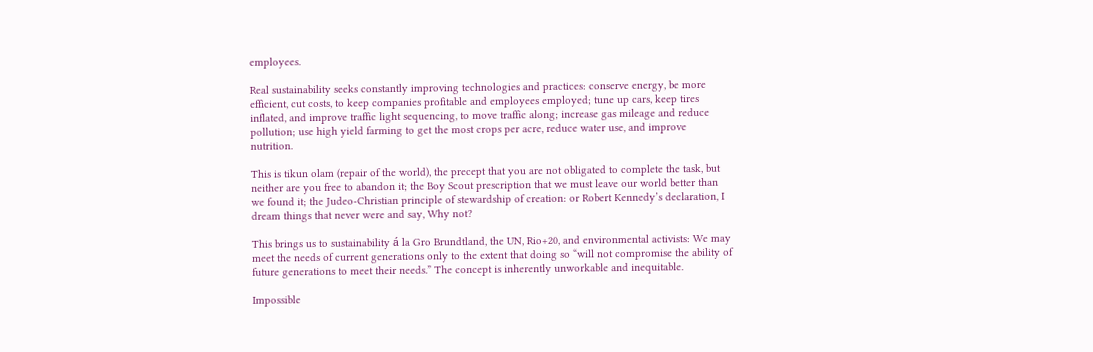employees.

Real sustainability seeks constantly improving technologies and practices: conserve energy, be more efficient, cut costs, to keep companies profitable and employees employed; tune up cars, keep tires inflated, and improve traffic light sequencing, to move traffic along; increase gas mileage and reduce pollution; use high yield farming to get the most crops per acre, reduce water use, and improve nutrition.

This is tikun olam (repair of the world), the precept that you are not obligated to complete the task, but neither are you free to abandon it; the Boy Scout prescription that we must leave our world better than we found it; the Judeo-Christian principle of stewardship of creation: or Robert Kennedy’s declaration, I dream things that never were and say, Why not?

This brings us to sustainability á la Gro Brundtland, the UN, Rio+20, and environmental activists: We may meet the needs of current generations only to the extent that doing so “will not compromise the ability of future generations to meet their needs.” The concept is inherently unworkable and inequitable.

Impossible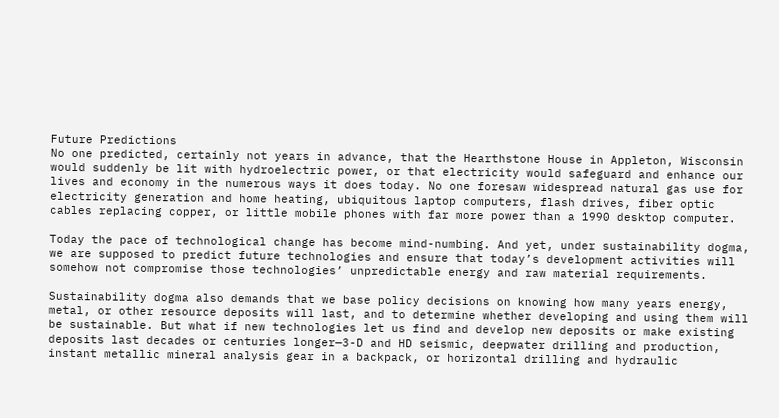Future Predictions
No one predicted, certainly not years in advance, that the Hearthstone House in Appleton, Wisconsin would suddenly be lit with hydroelectric power, or that electricity would safeguard and enhance our lives and economy in the numerous ways it does today. No one foresaw widespread natural gas use for electricity generation and home heating, ubiquitous laptop computers, flash drives, fiber optic cables replacing copper, or little mobile phones with far more power than a 1990 desktop computer.

Today the pace of technological change has become mind-numbing. And yet, under sustainability dogma, we are supposed to predict future technologies and ensure that today’s development activities will somehow not compromise those technologies’ unpredictable energy and raw material requirements.

Sustainability dogma also demands that we base policy decisions on knowing how many years energy, metal, or other resource deposits will last, and to determine whether developing and using them will be sustainable. But what if new technologies let us find and develop new deposits or make existing deposits last decades or centuries longer—3-D and HD seismic, deepwater drilling and production, instant metallic mineral analysis gear in a backpack, or horizontal drilling and hydraulic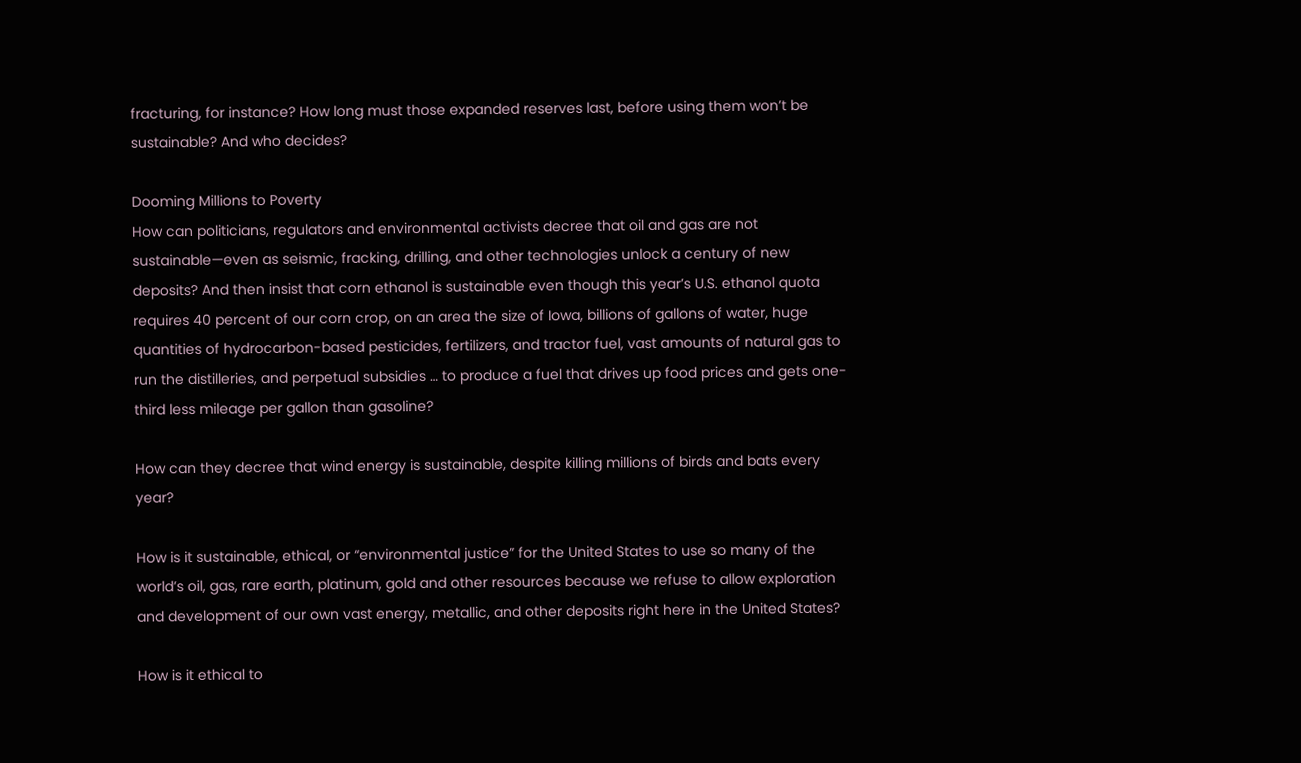fracturing, for instance? How long must those expanded reserves last, before using them won’t be sustainable? And who decides?

Dooming Millions to Poverty
How can politicians, regulators and environmental activists decree that oil and gas are not sustainable—even as seismic, fracking, drilling, and other technologies unlock a century of new deposits? And then insist that corn ethanol is sustainable even though this year’s U.S. ethanol quota requires 40 percent of our corn crop, on an area the size of Iowa, billions of gallons of water, huge quantities of hydrocarbon-based pesticides, fertilizers, and tractor fuel, vast amounts of natural gas to run the distilleries, and perpetual subsidies … to produce a fuel that drives up food prices and gets one-third less mileage per gallon than gasoline?

How can they decree that wind energy is sustainable, despite killing millions of birds and bats every year?

How is it sustainable, ethical, or “environmental justice” for the United States to use so many of the world’s oil, gas, rare earth, platinum, gold and other resources because we refuse to allow exploration and development of our own vast energy, metallic, and other deposits right here in the United States?

How is it ethical to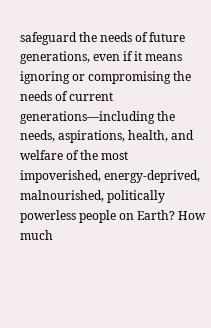safeguard the needs of future generations, even if it means ignoring or compromising the needs of current generations—including the needs, aspirations, health, and welfare of the most impoverished, energy-deprived, malnourished, politically powerless people on Earth? How much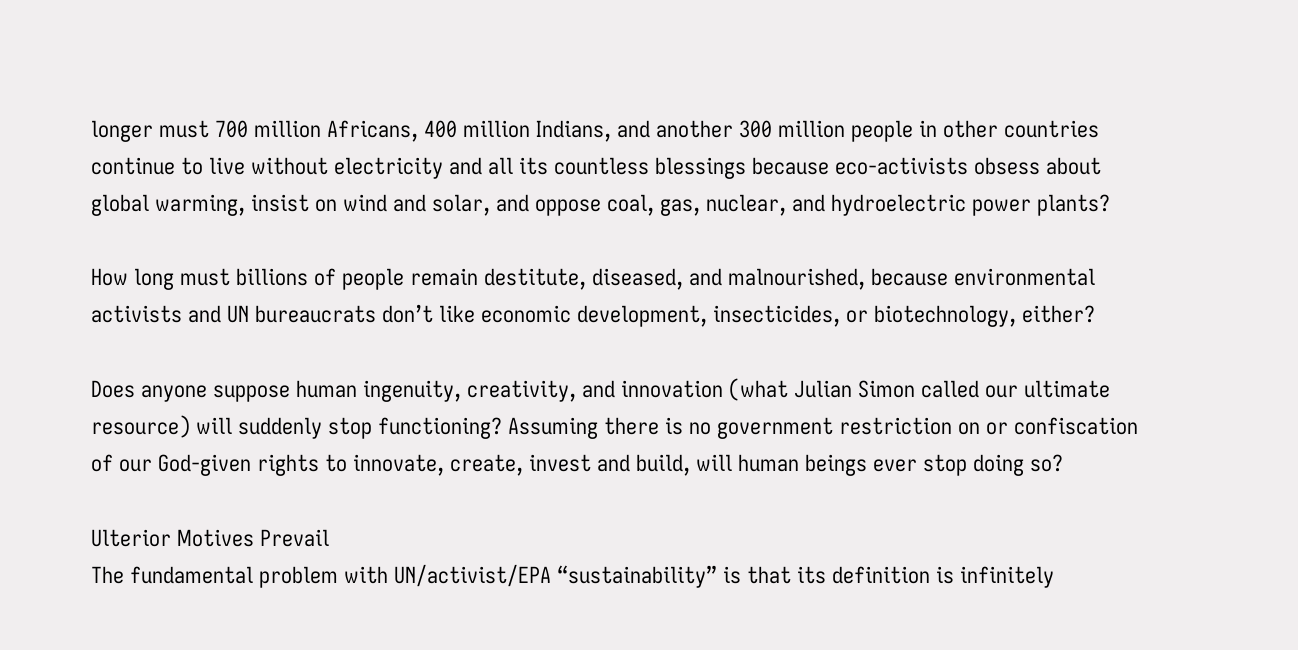longer must 700 million Africans, 400 million Indians, and another 300 million people in other countries continue to live without electricity and all its countless blessings because eco-activists obsess about global warming, insist on wind and solar, and oppose coal, gas, nuclear, and hydroelectric power plants?

How long must billions of people remain destitute, diseased, and malnourished, because environmental activists and UN bureaucrats don’t like economic development, insecticides, or biotechnology, either?

Does anyone suppose human ingenuity, creativity, and innovation (what Julian Simon called our ultimate resource) will suddenly stop functioning? Assuming there is no government restriction on or confiscation of our God-given rights to innovate, create, invest and build, will human beings ever stop doing so?

Ulterior Motives Prevail
The fundamental problem with UN/activist/EPA “sustainability” is that its definition is infinitely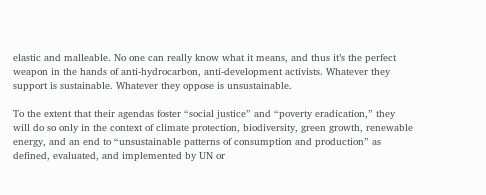elastic and malleable. No one can really know what it means, and thus it’s the perfect weapon in the hands of anti-hydrocarbon, anti-development activists. Whatever they support is sustainable. Whatever they oppose is unsustainable.

To the extent that their agendas foster “social justice” and “poverty eradication,” they will do so only in the context of climate protection, biodiversity, green growth, renewable energy, and an end to “unsustainable patterns of consumption and production” as defined, evaluated, and implemented by UN or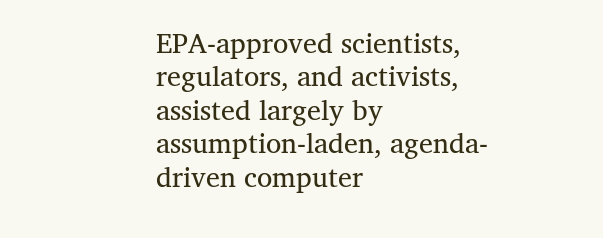EPA-approved scientists, regulators, and activists, assisted largely by assumption-laden, agenda-driven computer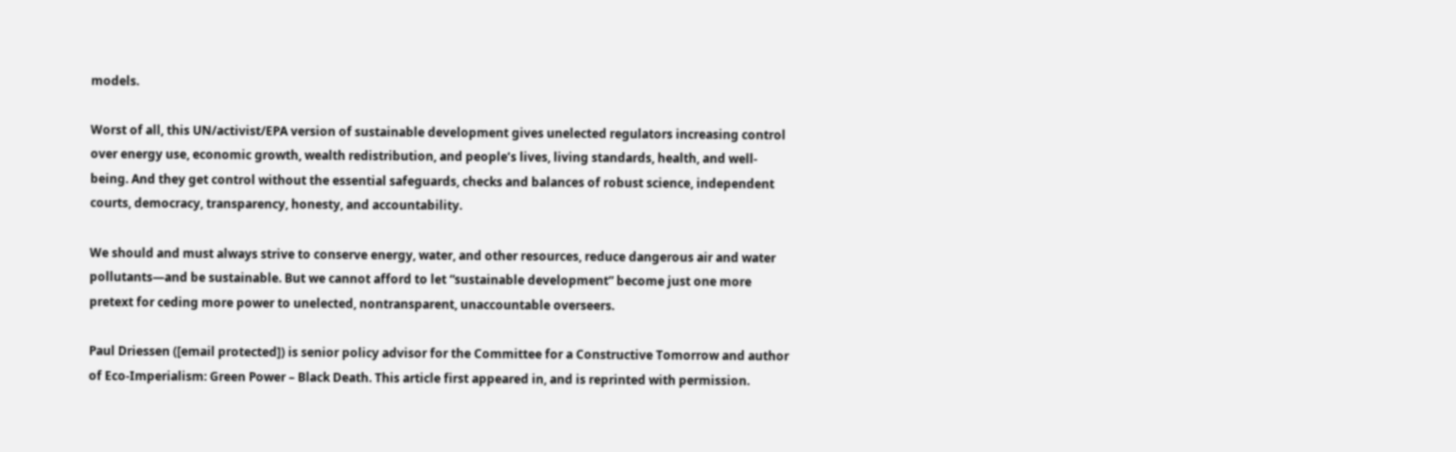models.

Worst of all, this UN/activist/EPA version of sustainable development gives unelected regulators increasing control over energy use, economic growth, wealth redistribution, and people’s lives, living standards, health, and well-being. And they get control without the essential safeguards, checks and balances of robust science, independent courts, democracy, transparency, honesty, and accountability.

We should and must always strive to conserve energy, water, and other resources, reduce dangerous air and water pollutants—and be sustainable. But we cannot afford to let “sustainable development” become just one more pretext for ceding more power to unelected, nontransparent, unaccountable overseers.

Paul Driessen ([email protected]) is senior policy advisor for the Committee for a Constructive Tomorrow and author of Eco-Imperialism: Green Power – Black Death. This article first appeared in, and is reprinted with permission.